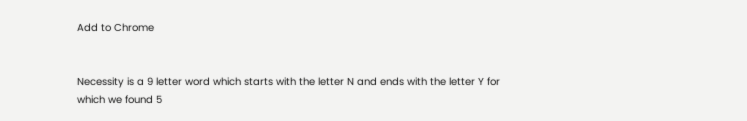Add to Chrome


Necessity is a 9 letter word which starts with the letter N and ends with the letter Y for which we found 5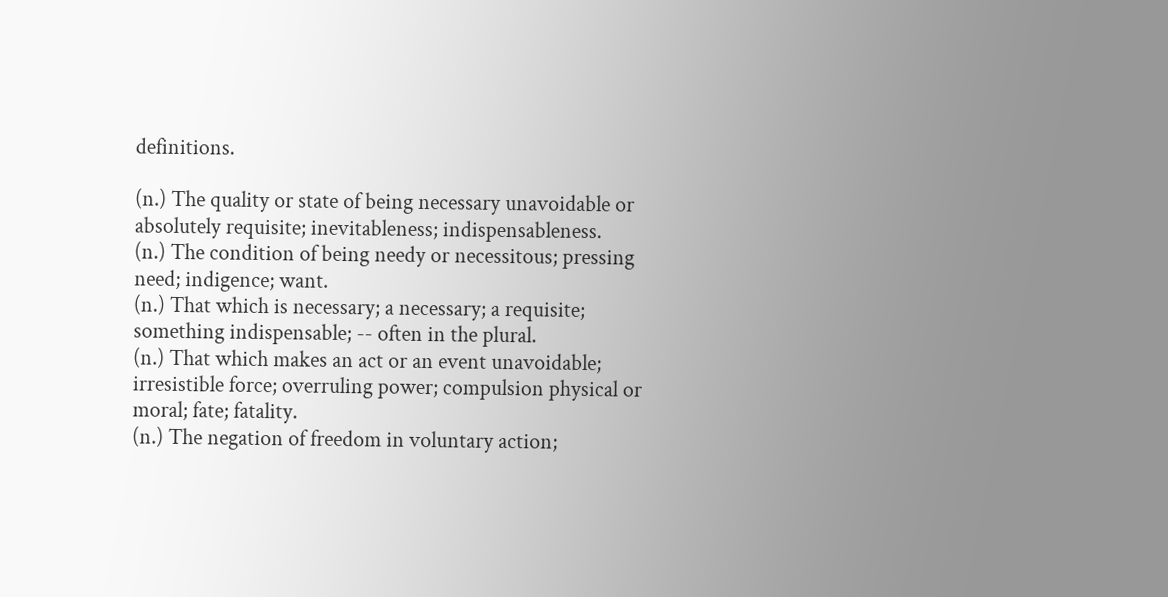definitions.

(n.) The quality or state of being necessary unavoidable or absolutely requisite; inevitableness; indispensableness.
(n.) The condition of being needy or necessitous; pressing need; indigence; want.
(n.) That which is necessary; a necessary; a requisite; something indispensable; -- often in the plural.
(n.) That which makes an act or an event unavoidable; irresistible force; overruling power; compulsion physical or moral; fate; fatality.
(n.) The negation of freedom in voluntary action;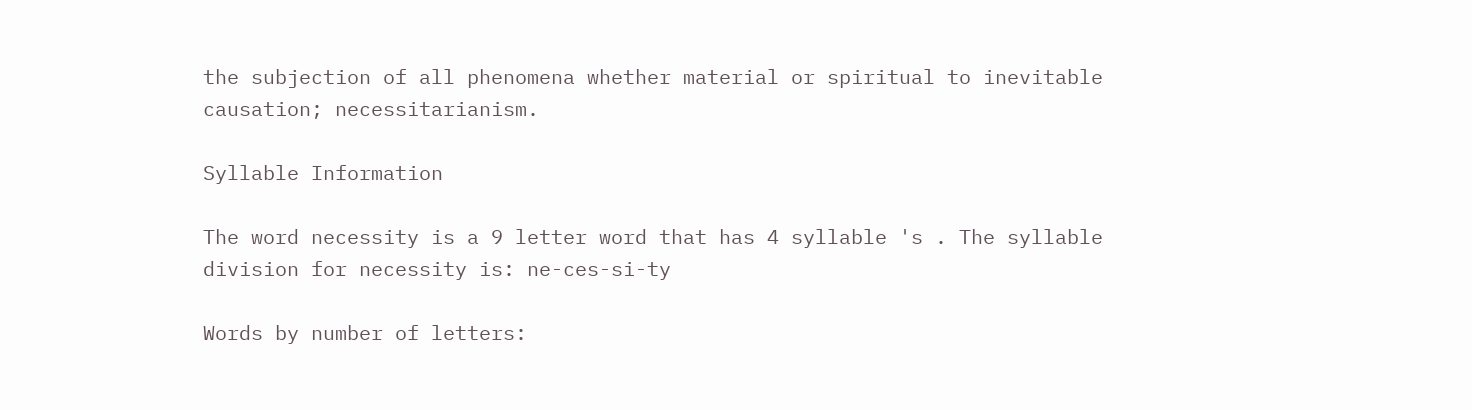the subjection of all phenomena whether material or spiritual to inevitable causation; necessitarianism.

Syllable Information

The word necessity is a 9 letter word that has 4 syllable 's . The syllable division for necessity is: ne-ces-si-ty

Words by number of letters: